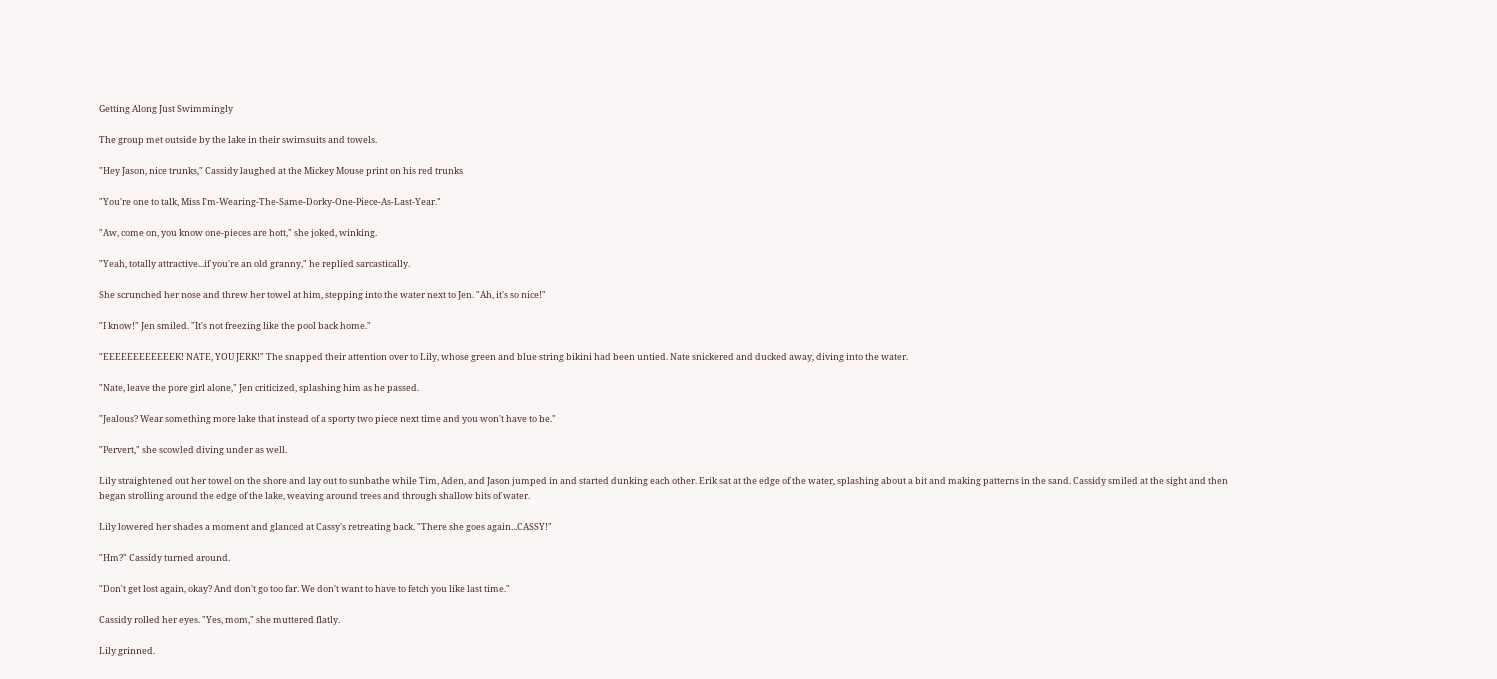Getting Along Just Swimmingly

The group met outside by the lake in their swimsuits and towels.

"Hey Jason, nice trunks," Cassidy laughed at the Mickey Mouse print on his red trunks

"You're one to talk, Miss I'm-Wearing-The-Same-Dorky-One-Piece-As-Last-Year."

"Aw, come on, you know one-pieces are hott," she joked, winking.

"Yeah, totally attractive...if you're an old granny," he replied sarcastically.

She scrunched her nose and threw her towel at him, stepping into the water next to Jen. "Ah, it's so nice!"

"I know!" Jen smiled. "It's not freezing like the pool back home."

"EEEEEEEEEEEEK! NATE, YOU JERK!" The snapped their attention over to Lily, whose green and blue string bikini had been untied. Nate snickered and ducked away, diving into the water.

"Nate, leave the pore girl alone," Jen criticized, splashing him as he passed.

"Jealous? Wear something more lake that instead of a sporty two piece next time and you won't have to be."

"Pervert," she scowled diving under as well.

Lily straightened out her towel on the shore and lay out to sunbathe while Tim, Aden, and Jason jumped in and started dunking each other. Erik sat at the edge of the water, splashing about a bit and making patterns in the sand. Cassidy smiled at the sight and then began strolling around the edge of the lake, weaving around trees and through shallow bits of water.

Lily lowered her shades a moment and glanced at Cassy's retreating back. "There she goes again...CASSY!"

"Hm?" Cassidy turned around.

"Don't get lost again, okay? And don't go too far. We don't want to have to fetch you like last time."

Cassidy rolled her eyes. "Yes, mom," she muttered flatly.

Lily grinned.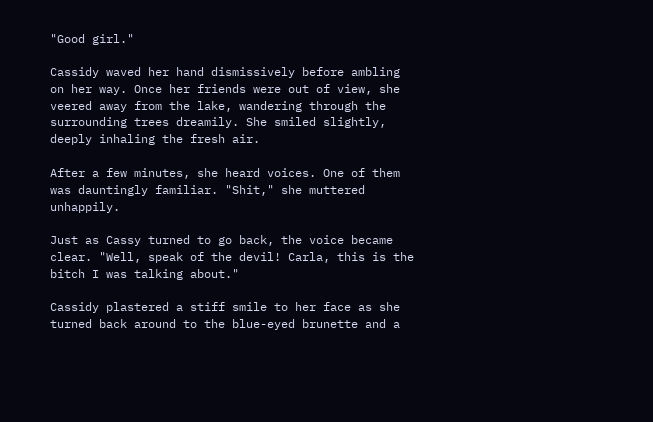"Good girl."

Cassidy waved her hand dismissively before ambling on her way. Once her friends were out of view, she veered away from the lake, wandering through the surrounding trees dreamily. She smiled slightly, deeply inhaling the fresh air.

After a few minutes, she heard voices. One of them was dauntingly familiar. "Shit," she muttered unhappily.

Just as Cassy turned to go back, the voice became clear. "Well, speak of the devil! Carla, this is the bitch I was talking about."

Cassidy plastered a stiff smile to her face as she turned back around to the blue-eyed brunette and a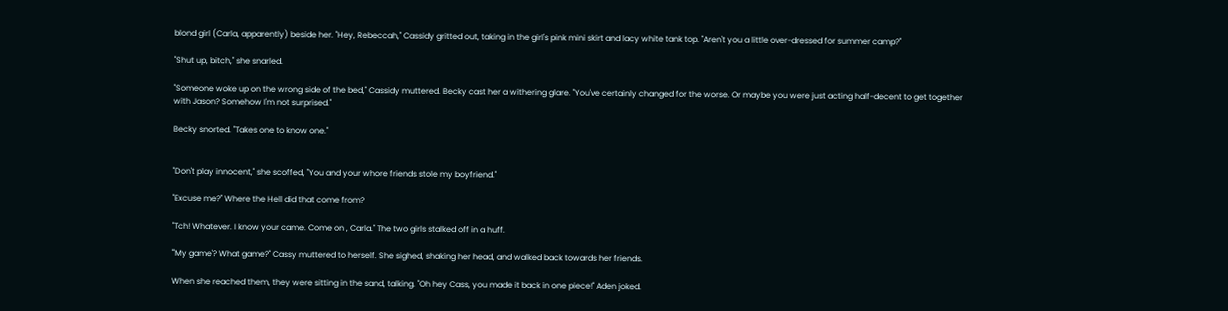blond girl (Carla, apparently) beside her. "Hey, Rebeccah," Cassidy gritted out, taking in the girl's pink mini skirt and lacy white tank top. "Aren't you a little over-dressed for summer camp?"

"Shut up, bitch," she snarled.

"Someone woke up on the wrong side of the bed," Cassidy muttered. Becky cast her a withering glare. "You've certainly changed for the worse. Or maybe you were just acting half-decent to get together with Jason? Somehow I'm not surprised."

Becky snorted. "Takes one to know one."


"Don't play innocent," she scoffed, "You and your whore friends stole my boyfriend."

"Excuse me?" Where the Hell did that come from?

"Tch! Whatever. I know your came. Come on , Carla." The two girls stalked off in a huff.

"'My game'? What game?" Cassy muttered to herself. She sighed, shaking her head, and walked back towards her friends.

When she reached them, they were sitting in the sand, talking. "Oh hey Cass, you made it back in one piece!" Aden joked.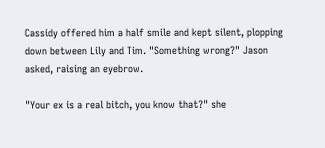Cassidy offered him a half smile and kept silent, plopping down between Lily and Tim. "Something wrong?" Jason asked, raising an eyebrow.

"Your ex is a real bitch, you know that?" she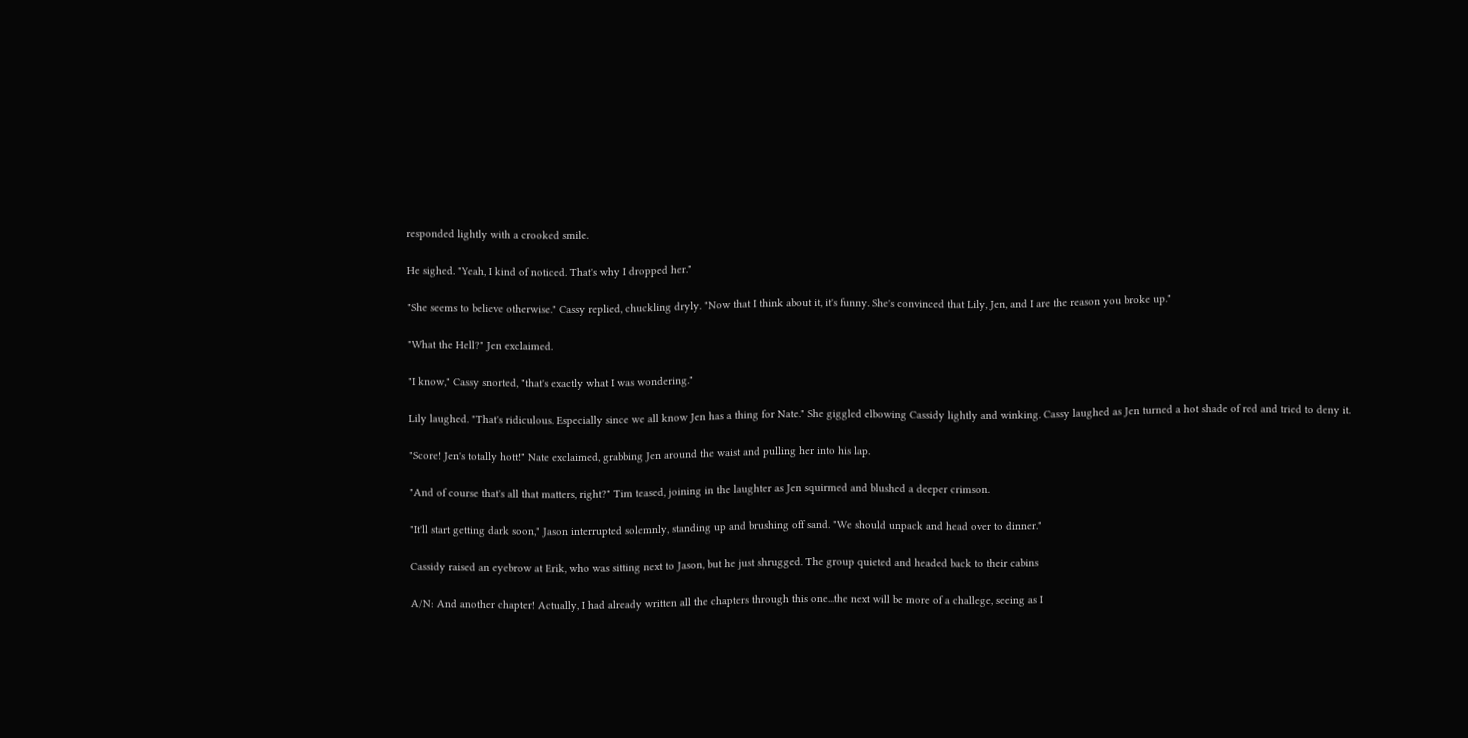responded lightly with a crooked smile.

He sighed. "Yeah, I kind of noticed. That's why I dropped her."

"She seems to believe otherwise." Cassy replied, chuckling dryly. "Now that I think about it, it's funny. She's convinced that Lily, Jen, and I are the reason you broke up."

"What the Hell?" Jen exclaimed.

"I know," Cassy snorted, "that's exactly what I was wondering."

Lily laughed. "That's ridiculous. Especially since we all know Jen has a thing for Nate." She giggled elbowing Cassidy lightly and winking. Cassy laughed as Jen turned a hot shade of red and tried to deny it.

"Score! Jen's totally hott!" Nate exclaimed, grabbing Jen around the waist and pulling her into his lap.

"And of course that's all that matters, right?" Tim teased, joining in the laughter as Jen squirmed and blushed a deeper crimson.

"It'll start getting dark soon," Jason interrupted solemnly, standing up and brushing off sand. "We should unpack and head over to dinner."

Cassidy raised an eyebrow at Erik, who was sitting next to Jason, but he just shrugged. The group quieted and headed back to their cabins

A/N: And another chapter! Actually, I had already written all the chapters through this one...the next will be more of a challege, seeing as I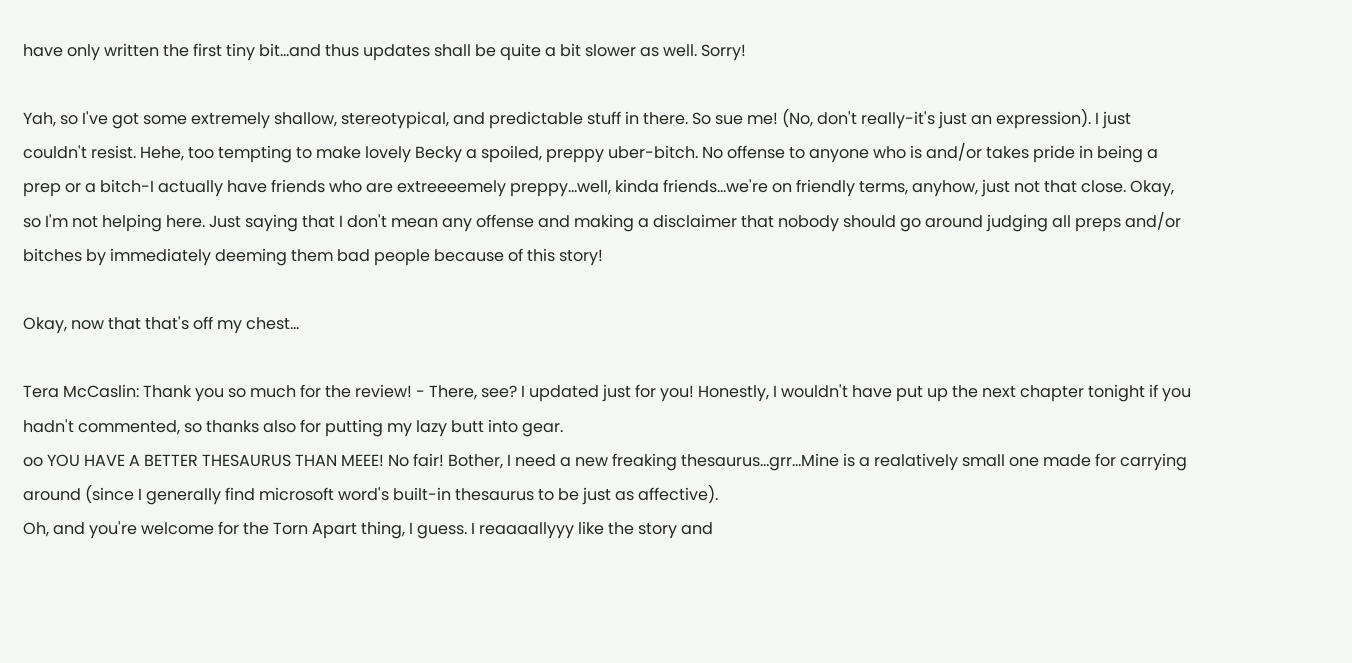have only written the first tiny bit...and thus updates shall be quite a bit slower as well. Sorry!

Yah, so I've got some extremely shallow, stereotypical, and predictable stuff in there. So sue me! (No, don't really-it's just an expression). I just couldn't resist. Hehe, too tempting to make lovely Becky a spoiled, preppy uber-bitch. No offense to anyone who is and/or takes pride in being a prep or a bitch-I actually have friends who are extreeeemely preppy...well, kinda friends...we're on friendly terms, anyhow, just not that close. Okay, so I'm not helping here. Just saying that I don't mean any offense and making a disclaimer that nobody should go around judging all preps and/or bitches by immediately deeming them bad people because of this story!

Okay, now that that's off my chest...

Tera McCaslin: Thank you so much for the review! - There, see? I updated just for you! Honestly, I wouldn't have put up the next chapter tonight if you hadn't commented, so thanks also for putting my lazy butt into gear.
oo YOU HAVE A BETTER THESAURUS THAN MEEE! No fair! Bother, I need a new freaking thesaurus...grr...Mine is a realatively small one made for carrying around (since I generally find microsoft word's built-in thesaurus to be just as affective).
Oh, and you're welcome for the Torn Apart thing, I guess. I reaaaallyyy like the story and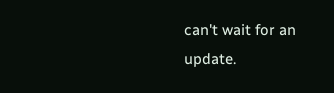can't wait for an update.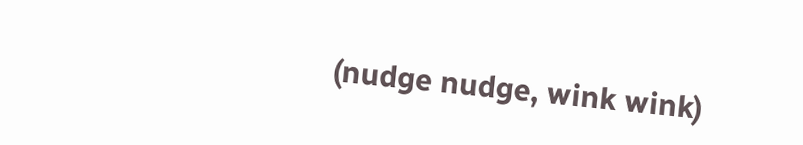(nudge nudge, wink wink)